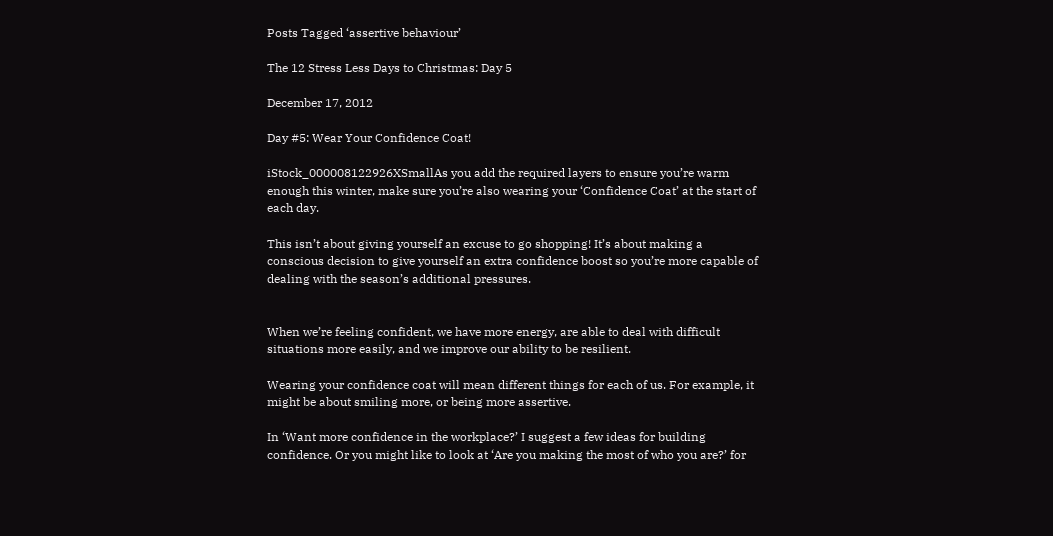Posts Tagged ‘assertive behaviour’

The 12 Stress Less Days to Christmas: Day 5

December 17, 2012

Day #5: Wear Your Confidence Coat!

iStock_000008122926XSmallAs you add the required layers to ensure you’re warm enough this winter, make sure you’re also wearing your ‘Confidence Coat’ at the start of each day.

This isn’t about giving yourself an excuse to go shopping! It’s about making a conscious decision to give yourself an extra confidence boost so you’re more capable of dealing with the season’s additional pressures.


When we’re feeling confident, we have more energy, are able to deal with difficult situations more easily, and we improve our ability to be resilient.

Wearing your confidence coat will mean different things for each of us. For example, it might be about smiling more, or being more assertive.

In ‘Want more confidence in the workplace?’ I suggest a few ideas for building confidence. Or you might like to look at ‘Are you making the most of who you are?’ for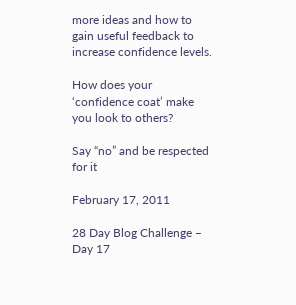more ideas and how to gain useful feedback to increase confidence levels.

How does your ‘confidence coat’ make you look to others?

Say “no” and be respected for it

February 17, 2011

28 Day Blog Challenge – Day 17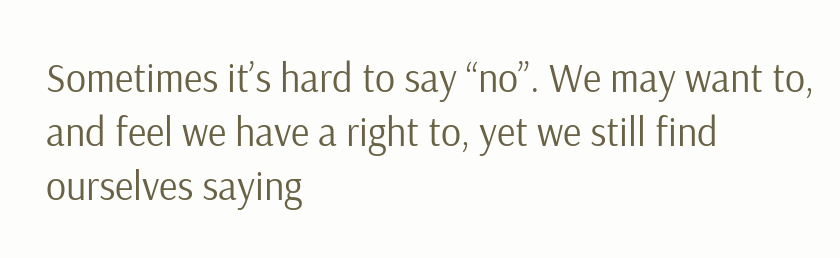Sometimes it’s hard to say “no”. We may want to, and feel we have a right to, yet we still find ourselves saying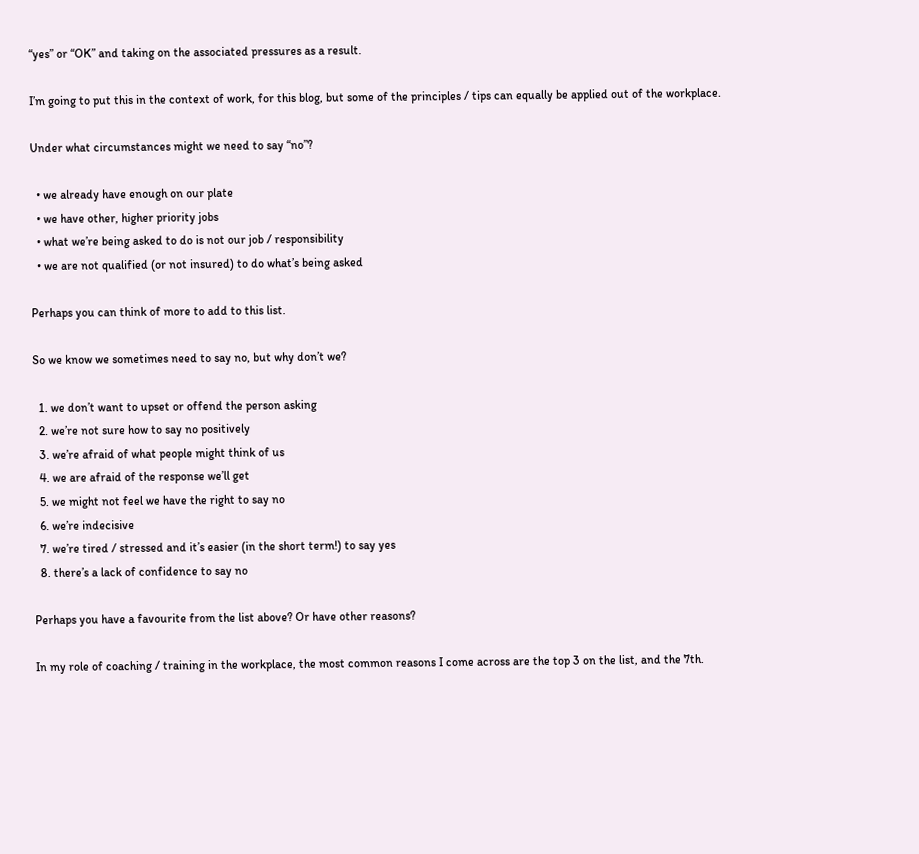“yes” or “OK” and taking on the associated pressures as a result.

I’m going to put this in the context of work, for this blog, but some of the principles / tips can equally be applied out of the workplace.

Under what circumstances might we need to say “no”?

  • we already have enough on our plate
  • we have other, higher priority jobs
  • what we’re being asked to do is not our job / responsibility
  • we are not qualified (or not insured) to do what’s being asked

Perhaps you can think of more to add to this list.

So we know we sometimes need to say no, but why don’t we?

  1. we don’t want to upset or offend the person asking
  2. we’re not sure how to say no positively
  3. we’re afraid of what people might think of us
  4. we are afraid of the response we’ll get
  5. we might not feel we have the right to say no
  6. we’re indecisive
  7. we’re tired / stressed and it’s easier (in the short term!) to say yes
  8. there’s a lack of confidence to say no

Perhaps you have a favourite from the list above? Or have other reasons?

In my role of coaching / training in the workplace, the most common reasons I come across are the top 3 on the list, and the 7th.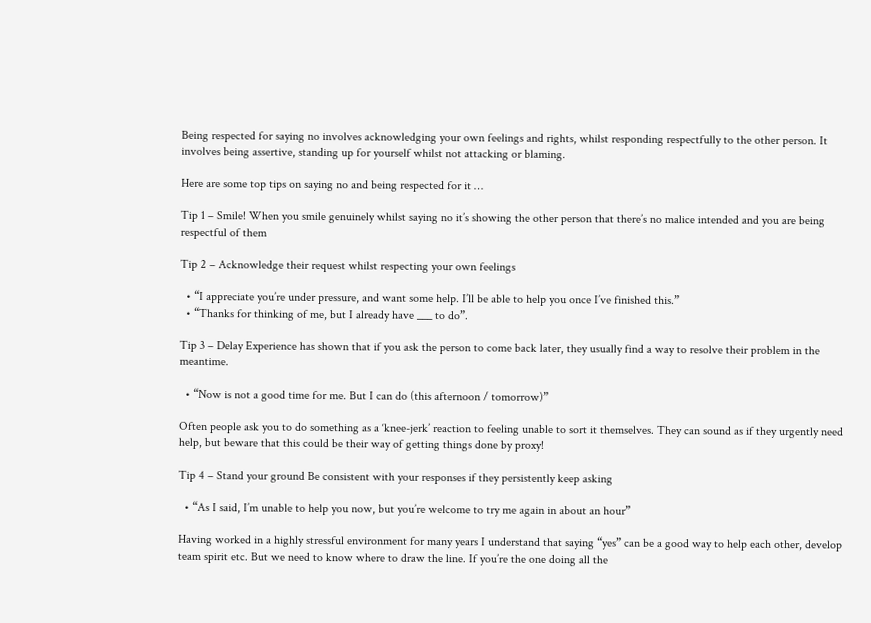Being respected for saying no involves acknowledging your own feelings and rights, whilst responding respectfully to the other person. It involves being assertive, standing up for yourself whilst not attacking or blaming.

Here are some top tips on saying no and being respected for it …

Tip 1 – Smile! When you smile genuinely whilst saying no it’s showing the other person that there’s no malice intended and you are being respectful of them

Tip 2 – Acknowledge their request whilst respecting your own feelings

  • “I appreciate you’re under pressure, and want some help. I’ll be able to help you once I’ve finished this.”
  • “Thanks for thinking of me, but I already have ___ to do”.

Tip 3 – Delay Experience has shown that if you ask the person to come back later, they usually find a way to resolve their problem in the meantime.

  • “Now is not a good time for me. But I can do (this afternoon / tomorrow)”

Often people ask you to do something as a ‘knee-jerk’ reaction to feeling unable to sort it themselves. They can sound as if they urgently need help, but beware that this could be their way of getting things done by proxy!

Tip 4 – Stand your ground Be consistent with your responses if they persistently keep asking

  • “As I said, I’m unable to help you now, but you’re welcome to try me again in about an hour”

Having worked in a highly stressful environment for many years I understand that saying “yes” can be a good way to help each other, develop team spirit etc. But we need to know where to draw the line. If you’re the one doing all the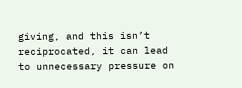giving, and this isn’t reciprocated, it can lead to unnecessary pressure on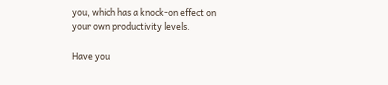you, which has a knock-on effect on your own productivity levels.

Have you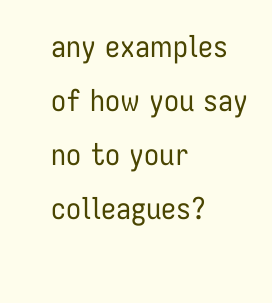any examples of how you say no to your colleagues?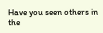Have you seen others in the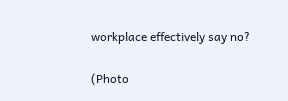workplace effectively say no?

(Photo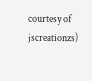courtesy of jscreationzs)